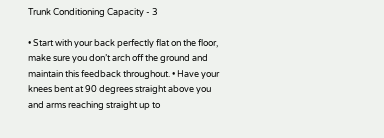Trunk Conditioning Capacity - 3

• Start with your back perfectly flat on the floor, make sure you don’t arch off the ground and maintain this feedback throughout. • Have your knees bent at 90 degrees straight above you and arms reaching straight up to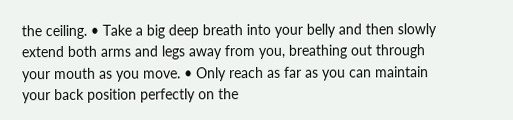the ceiling. • Take a big deep breath into your belly and then slowly extend both arms and legs away from you, breathing out through your mouth as you move. • Only reach as far as you can maintain your back position perfectly on the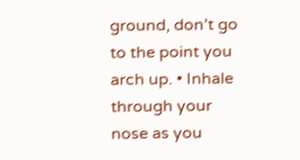ground, don’t go to the point you arch up. • Inhale through your nose as you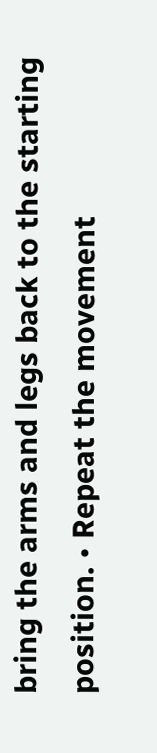bring the arms and legs back to the starting position. • Repeat the movement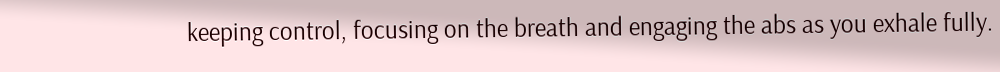keeping control, focusing on the breath and engaging the abs as you exhale fully.